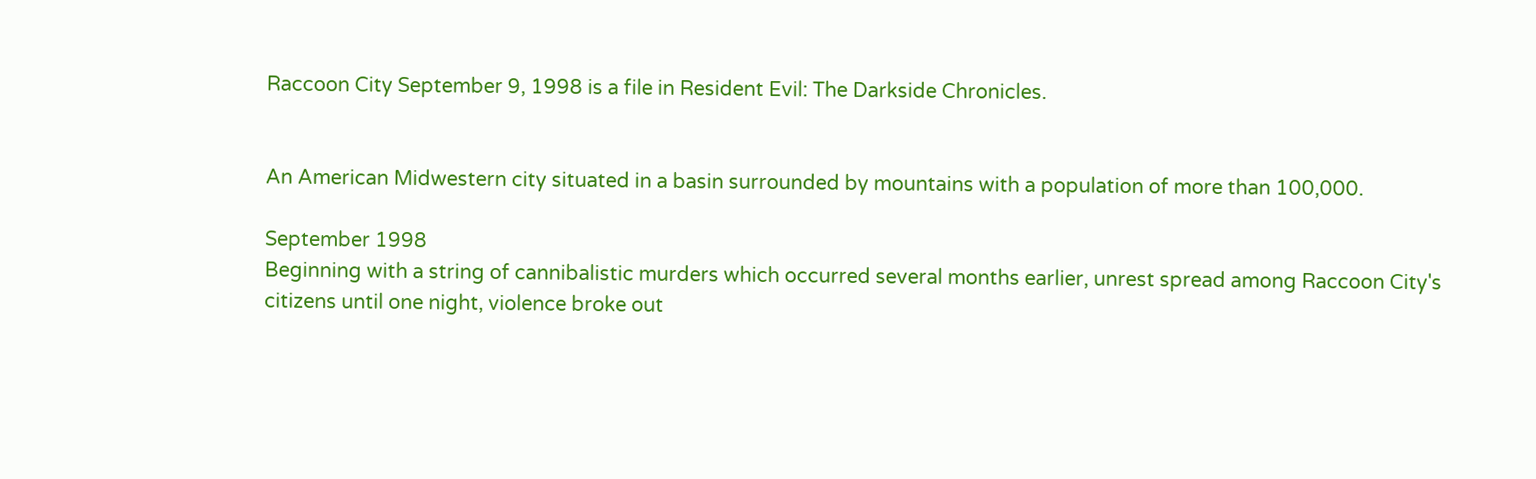Raccoon City September 9, 1998 is a file in Resident Evil: The Darkside Chronicles.


An American Midwestern city situated in a basin surrounded by mountains with a population of more than 100,000.

September 1998
Beginning with a string of cannibalistic murders which occurred several months earlier, unrest spread among Raccoon City's citizens until one night, violence broke out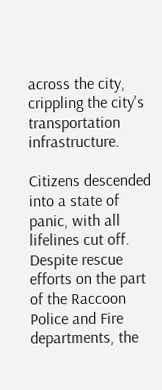across the city, crippling the city's transportation infrastructure.

Citizens descended into a state of panic, with all lifelines cut off. Despite rescue efforts on the part of the Raccoon Police and Fire departments, the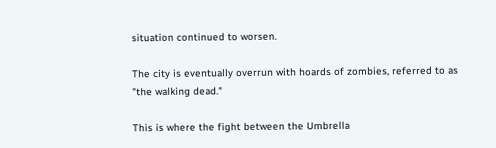situation continued to worsen.

The city is eventually overrun with hoards of zombies, referred to as "the walking dead."

This is where the fight between the Umbrella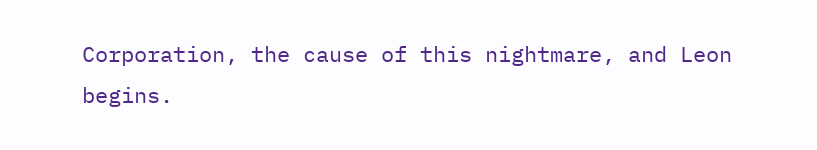Corporation, the cause of this nightmare, and Leon begins.